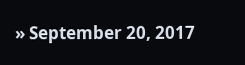» September 20, 2017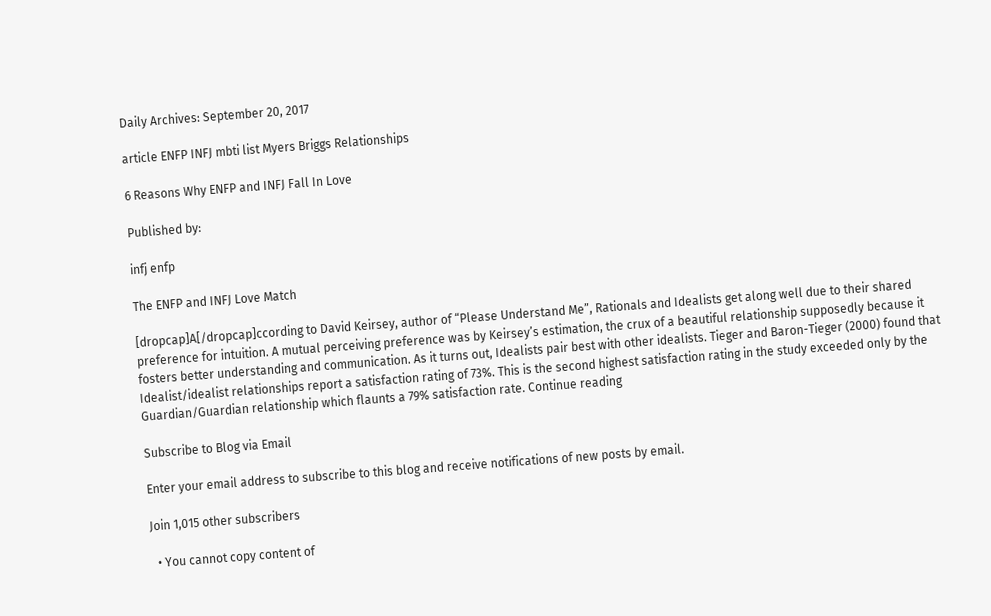Daily Archives: September 20, 2017

article ENFP INFJ mbti list Myers Briggs Relationships

6 Reasons Why ENFP and INFJ Fall In Love

Published by:

infj enfp

The ENFP and INFJ Love Match

[dropcap]A[/dropcap]ccording to David Keirsey, author of “Please Understand Me”, Rationals and Idealists get along well due to their shared preference for intuition. A mutual perceiving preference was by Keirsey’s estimation, the crux of a beautiful relationship supposedly because it fosters better understanding and communication. As it turns out, Idealists pair best with other idealists. Tieger and Baron-Tieger (2000) found that Idealist/idealist relationships report a satisfaction rating of 73%. This is the second highest satisfaction rating in the study exceeded only by the Guardian/Guardian relationship which flaunts a 79% satisfaction rate. Continue reading

Subscribe to Blog via Email

Enter your email address to subscribe to this blog and receive notifications of new posts by email.

Join 1,015 other subscribers

  • You cannot copy content of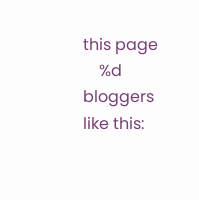this page
    %d bloggers like this: